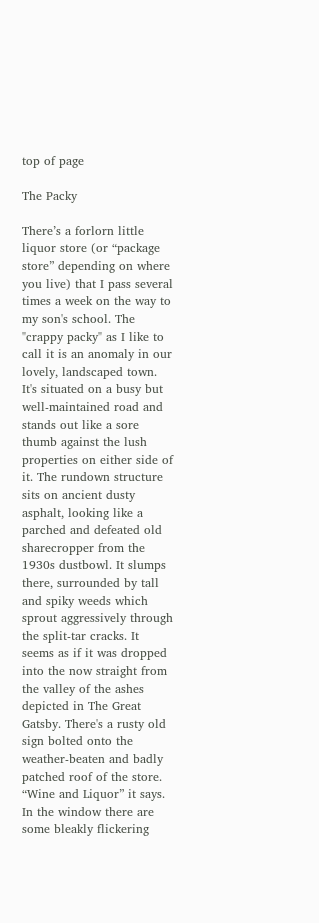top of page

The Packy

There’s a forlorn little liquor store (or “package store” depending on where you live) that I pass several times a week on the way to my son's school. The "crappy packy" as I like to call it is an anomaly in our lovely, landscaped town. It's situated on a busy but well-maintained road and stands out like a sore thumb against the lush properties on either side of it. The rundown structure sits on ancient dusty asphalt, looking like a parched and defeated old sharecropper from the 1930s dustbowl. It slumps there, surrounded by tall and spiky weeds which sprout aggressively through the split-tar cracks. It seems as if it was dropped into the now straight from the valley of the ashes depicted in The Great Gatsby. There's a rusty old sign bolted onto the weather-beaten and badly patched roof of the store. “Wine and Liquor” it says. In the window there are some bleakly flickering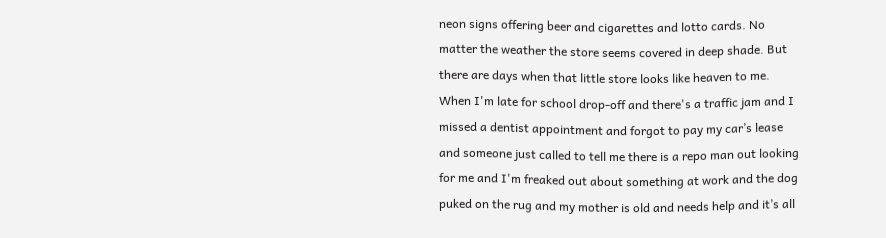neon signs offering beer and cigarettes and lotto cards. No matter the weather the store seems covered in deep shade. But there are days when that little store looks like heaven to me. When I'm late for school drop-off and there's a traffic jam and I missed a dentist appointment and forgot to pay my car’s lease and someone just called to tell me there is a repo man out looking for me and I'm freaked out about something at work and the dog puked on the rug and my mother is old and needs help and it’s all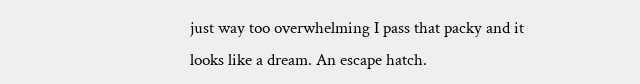just way too overwhelming I pass that packy and it looks like a dream. An escape hatch.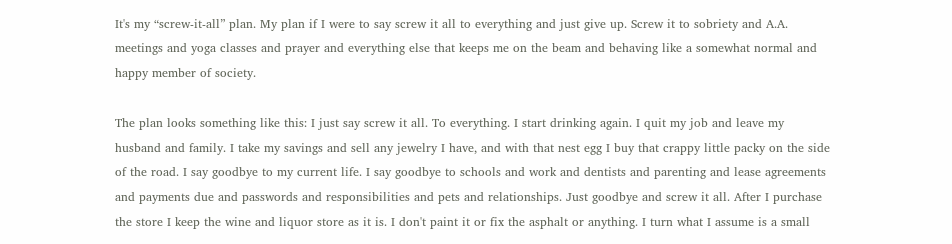It's my “screw-it-all” plan. My plan if I were to say screw it all to everything and just give up. Screw it to sobriety and A.A. meetings and yoga classes and prayer and everything else that keeps me on the beam and behaving like a somewhat normal and happy member of society.

The plan looks something like this: I just say screw it all. To everything. I start drinking again. I quit my job and leave my husband and family. I take my savings and sell any jewelry I have, and with that nest egg I buy that crappy little packy on the side of the road. I say goodbye to my current life. I say goodbye to schools and work and dentists and parenting and lease agreements and payments due and passwords and responsibilities and pets and relationships. Just goodbye and screw it all. After I purchase the store I keep the wine and liquor store as it is. I don't paint it or fix the asphalt or anything. I turn what I assume is a small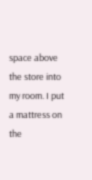space above the store into my room. I put a mattress on the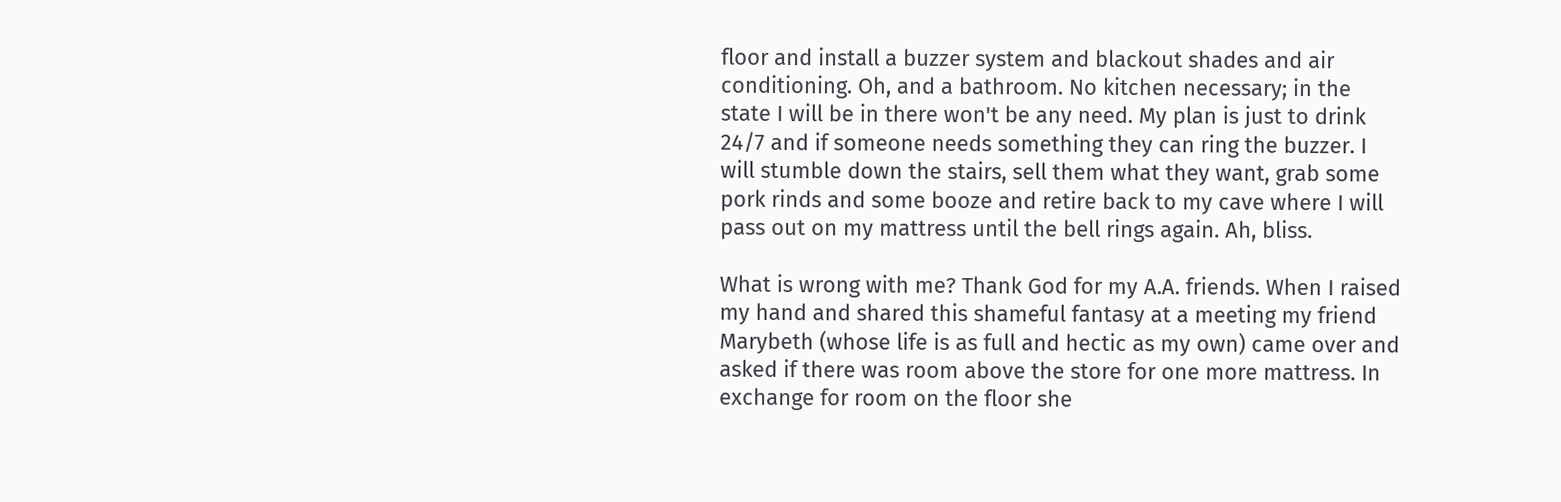floor and install a buzzer system and blackout shades and air conditioning. Oh, and a bathroom. No kitchen necessary; in the state I will be in there won't be any need. My plan is just to drink 24/7 and if someone needs something they can ring the buzzer. I will stumble down the stairs, sell them what they want, grab some pork rinds and some booze and retire back to my cave where I will pass out on my mattress until the bell rings again. Ah, bliss.

What is wrong with me? Thank God for my A.A. friends. When I raised my hand and shared this shameful fantasy at a meeting my friend Marybeth (whose life is as full and hectic as my own) came over and asked if there was room above the store for one more mattress. In exchange for room on the floor she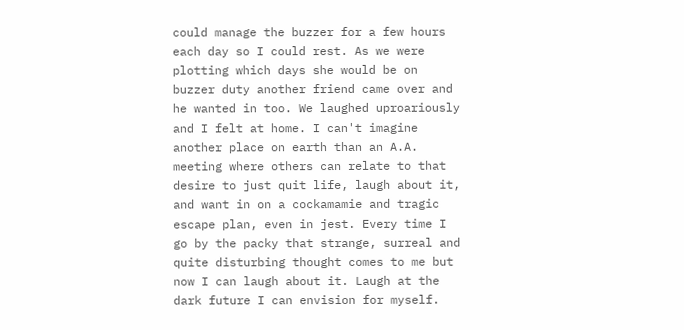could manage the buzzer for a few hours each day so I could rest. As we were plotting which days she would be on buzzer duty another friend came over and he wanted in too. We laughed uproariously and I felt at home. I can't imagine another place on earth than an A.A. meeting where others can relate to that desire to just quit life, laugh about it, and want in on a cockamamie and tragic escape plan, even in jest. Every time I go by the packy that strange, surreal and quite disturbing thought comes to me but now I can laugh about it. Laugh at the dark future I can envision for myself.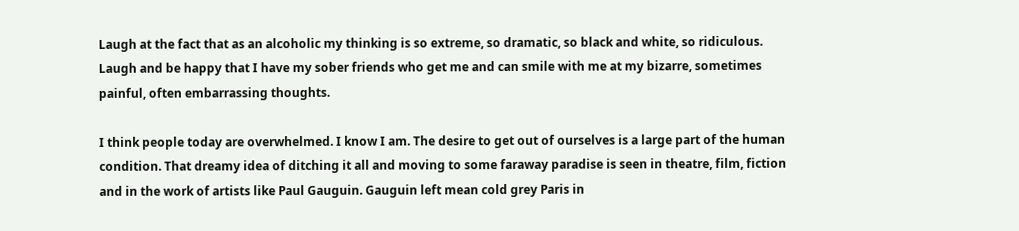Laugh at the fact that as an alcoholic my thinking is so extreme, so dramatic, so black and white, so ridiculous. Laugh and be happy that I have my sober friends who get me and can smile with me at my bizarre, sometimes painful, often embarrassing thoughts.

I think people today are overwhelmed. I know I am. The desire to get out of ourselves is a large part of the human condition. That dreamy idea of ditching it all and moving to some faraway paradise is seen in theatre, film, fiction and in the work of artists like Paul Gauguin. Gauguin left mean cold grey Paris in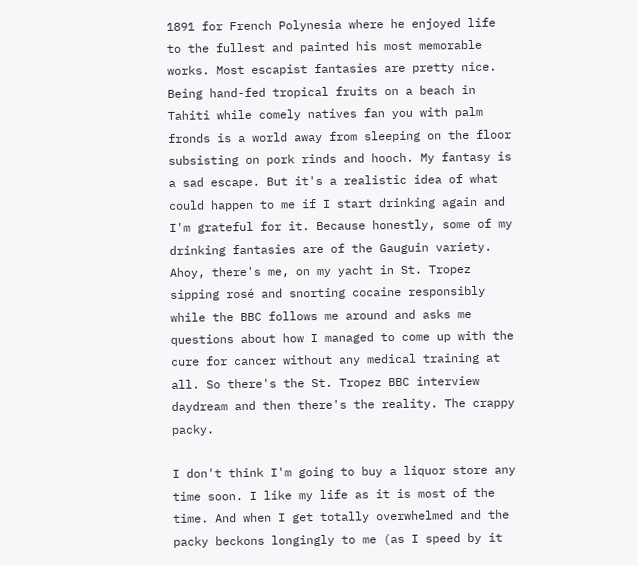1891 for French Polynesia where he enjoyed life to the fullest and painted his most memorable works. Most escapist fantasies are pretty nice. Being hand-fed tropical fruits on a beach in Tahiti while comely natives fan you with palm fronds is a world away from sleeping on the floor subsisting on pork rinds and hooch. My fantasy is a sad escape. But it's a realistic idea of what could happen to me if I start drinking again and I'm grateful for it. Because honestly, some of my drinking fantasies are of the Gauguin variety. Ahoy, there's me, on my yacht in St. Tropez sipping rosé and snorting cocaine responsibly while the BBC follows me around and asks me questions about how I managed to come up with the cure for cancer without any medical training at all. So there's the St. Tropez BBC interview daydream and then there's the reality. The crappy packy.

I don't think I'm going to buy a liquor store any time soon. I like my life as it is most of the time. And when I get totally overwhelmed and the packy beckons longingly to me (as I speed by it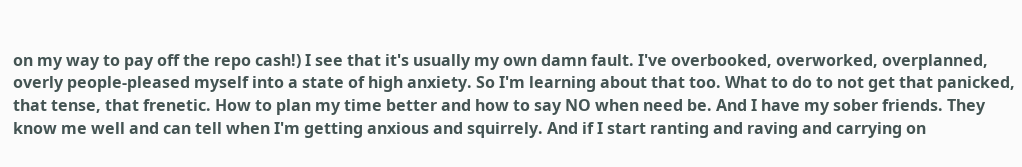on my way to pay off the repo cash!) I see that it's usually my own damn fault. I've overbooked, overworked, overplanned, overly people-pleased myself into a state of high anxiety. So I'm learning about that too. What to do to not get that panicked, that tense, that frenetic. How to plan my time better and how to say NO when need be. And I have my sober friends. They know me well and can tell when I'm getting anxious and squirrely. And if I start ranting and raving and carrying on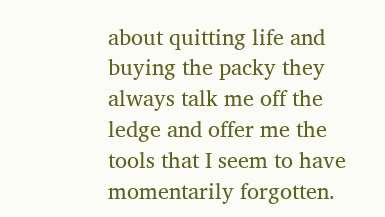about quitting life and buying the packy they always talk me off the ledge and offer me the tools that I seem to have momentarily forgotten.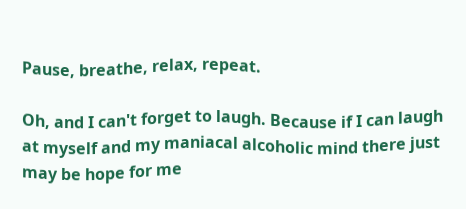Pause, breathe, relax, repeat.

Oh, and I can't forget to laugh. Because if I can laugh at myself and my maniacal alcoholic mind there just may be hope for me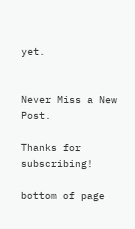yet.


Never Miss a New Post.

Thanks for subscribing!

bottom of page